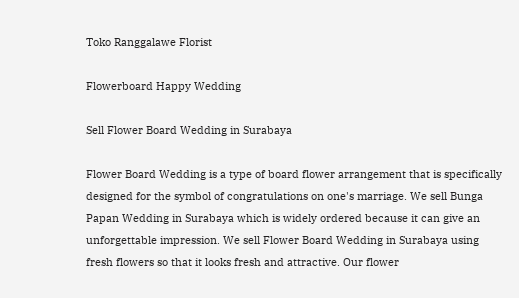Toko Ranggalawe Florist

Flowerboard Happy Wedding

Sell Flower Board Wedding in Surabaya

Flower Board Wedding is a type of board flower arrangement that is specifically designed for the symbol of congratulations on one's marriage. We sell Bunga Papan Wedding in Surabaya which is widely ordered because it can give an unforgettable impression. We sell Flower Board Wedding in Surabaya using fresh flowers so that it looks fresh and attractive. Our flower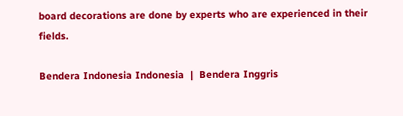board decorations are done by experts who are experienced in their fields.

Bendera Indonesia Indonesia  |  Bendera Inggris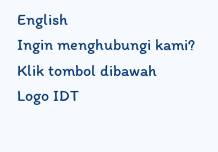English
Ingin menghubungi kami?
Klik tombol dibawah
Logo IDT